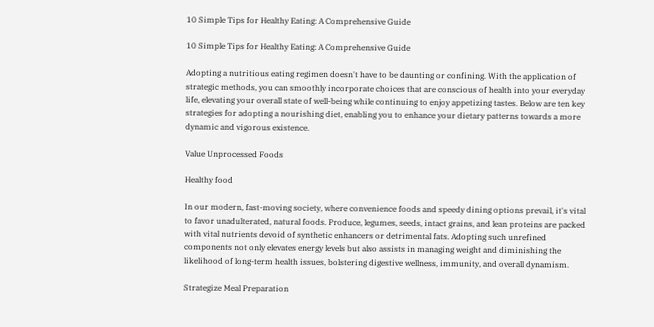10 Simple Tips for Healthy Eating: A Comprehensive Guide

10 Simple Tips for Healthy Eating: A Comprehensive Guide

Adopting a nutritious eating regimen doesn't have to be daunting or confining. With the application of strategic methods, you can smoothly incorporate choices that are conscious of health into your everyday life, elevating your overall state of well-being while continuing to enjoy appetizing tastes. Below are ten key strategies for adopting a nourishing diet, enabling you to enhance your dietary patterns towards a more dynamic and vigorous existence.

Value Unprocessed Foods

Healthy food

In our modern, fast-moving society, where convenience foods and speedy dining options prevail, it's vital to favor unadulterated, natural foods. Produce, legumes, seeds, intact grains, and lean proteins are packed with vital nutrients devoid of synthetic enhancers or detrimental fats. Adopting such unrefined components not only elevates energy levels but also assists in managing weight and diminishing the likelihood of long-term health issues, bolstering digestive wellness, immunity, and overall dynamism.

Strategize Meal Preparation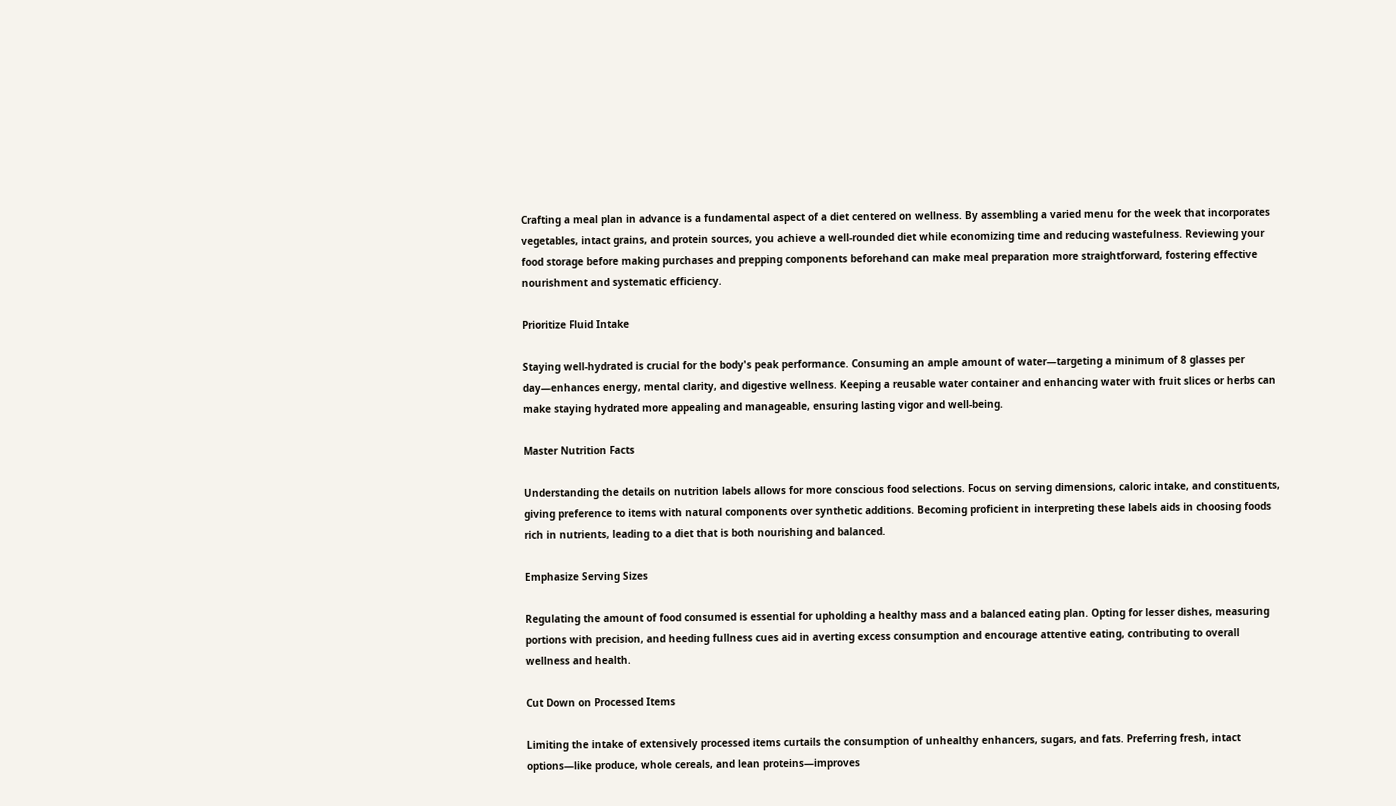Crafting a meal plan in advance is a fundamental aspect of a diet centered on wellness. By assembling a varied menu for the week that incorporates vegetables, intact grains, and protein sources, you achieve a well-rounded diet while economizing time and reducing wastefulness. Reviewing your food storage before making purchases and prepping components beforehand can make meal preparation more straightforward, fostering effective nourishment and systematic efficiency.

Prioritize Fluid Intake

Staying well-hydrated is crucial for the body's peak performance. Consuming an ample amount of water—targeting a minimum of 8 glasses per day—enhances energy, mental clarity, and digestive wellness. Keeping a reusable water container and enhancing water with fruit slices or herbs can make staying hydrated more appealing and manageable, ensuring lasting vigor and well-being.

Master Nutrition Facts

Understanding the details on nutrition labels allows for more conscious food selections. Focus on serving dimensions, caloric intake, and constituents, giving preference to items with natural components over synthetic additions. Becoming proficient in interpreting these labels aids in choosing foods rich in nutrients, leading to a diet that is both nourishing and balanced.

Emphasize Serving Sizes

Regulating the amount of food consumed is essential for upholding a healthy mass and a balanced eating plan. Opting for lesser dishes, measuring portions with precision, and heeding fullness cues aid in averting excess consumption and encourage attentive eating, contributing to overall wellness and health.

Cut Down on Processed Items

Limiting the intake of extensively processed items curtails the consumption of unhealthy enhancers, sugars, and fats. Preferring fresh, intact options—like produce, whole cereals, and lean proteins—improves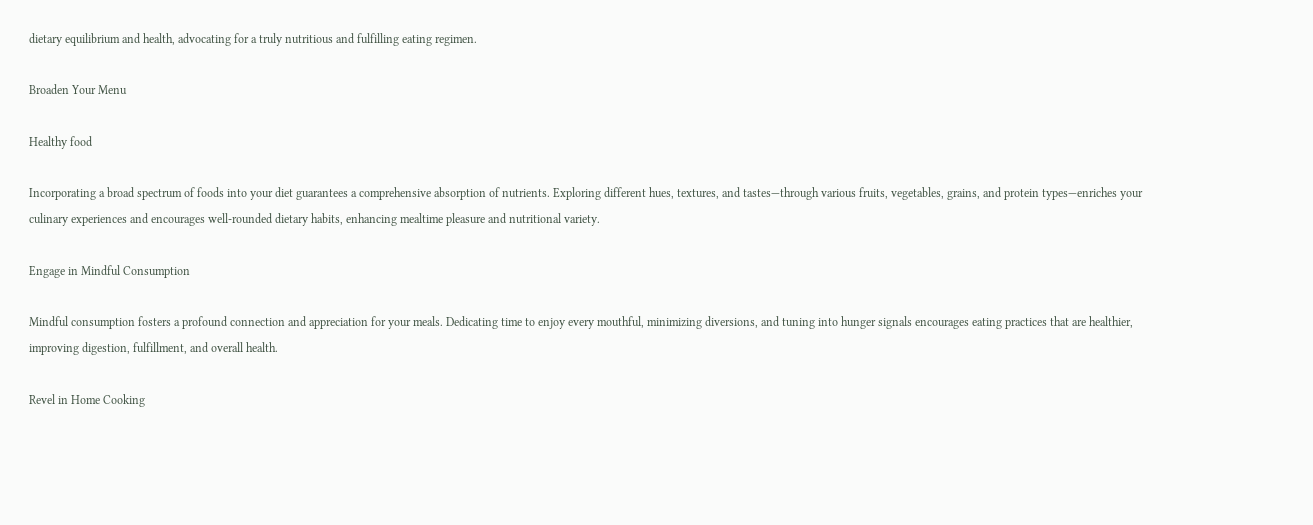dietary equilibrium and health, advocating for a truly nutritious and fulfilling eating regimen.

Broaden Your Menu

Healthy food

Incorporating a broad spectrum of foods into your diet guarantees a comprehensive absorption of nutrients. Exploring different hues, textures, and tastes—through various fruits, vegetables, grains, and protein types—enriches your culinary experiences and encourages well-rounded dietary habits, enhancing mealtime pleasure and nutritional variety.

Engage in Mindful Consumption

Mindful consumption fosters a profound connection and appreciation for your meals. Dedicating time to enjoy every mouthful, minimizing diversions, and tuning into hunger signals encourages eating practices that are healthier, improving digestion, fulfillment, and overall health.

Revel in Home Cooking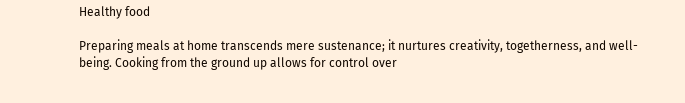Healthy food

Preparing meals at home transcends mere sustenance; it nurtures creativity, togetherness, and well-being. Cooking from the ground up allows for control over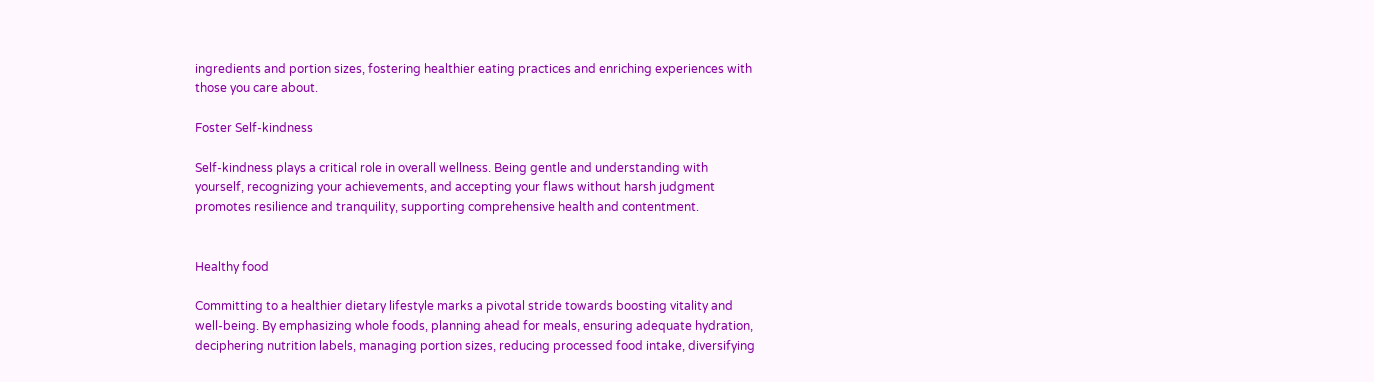ingredients and portion sizes, fostering healthier eating practices and enriching experiences with those you care about.

Foster Self-kindness

Self-kindness plays a critical role in overall wellness. Being gentle and understanding with yourself, recognizing your achievements, and accepting your flaws without harsh judgment promotes resilience and tranquility, supporting comprehensive health and contentment.


Healthy food

Committing to a healthier dietary lifestyle marks a pivotal stride towards boosting vitality and well-being. By emphasizing whole foods, planning ahead for meals, ensuring adequate hydration, deciphering nutrition labels, managing portion sizes, reducing processed food intake, diversifying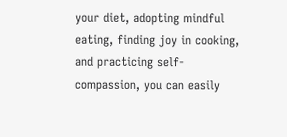your diet, adopting mindful eating, finding joy in cooking, and practicing self-compassion, you can easily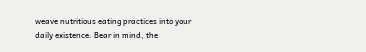weave nutritious eating practices into your daily existence. Bear in mind, the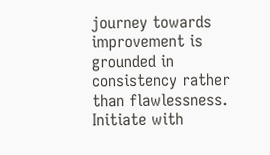journey towards improvement is grounded in consistency rather than flawlessness. Initiate with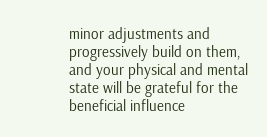minor adjustments and progressively build on them, and your physical and mental state will be grateful for the beneficial influence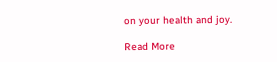on your health and joy.

Read More